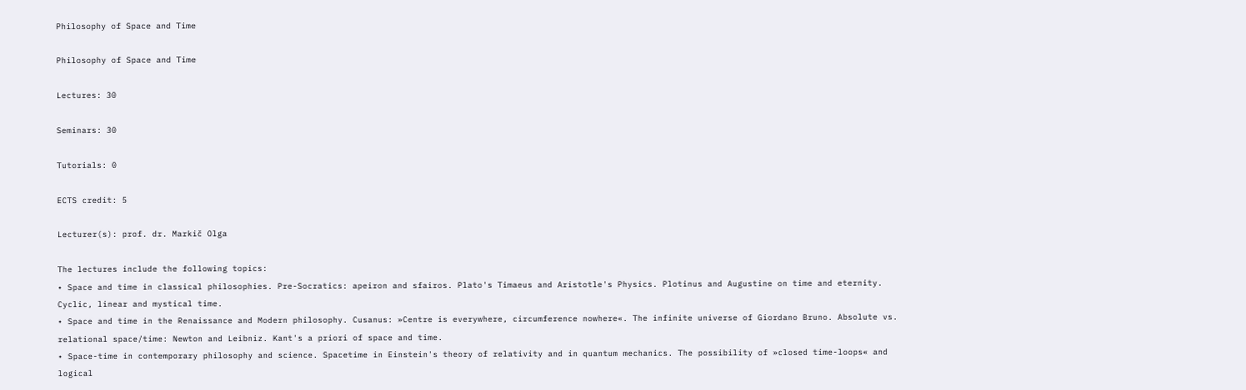Philosophy of Space and Time

Philosophy of Space and Time

Lectures: 30

Seminars: 30

Tutorials: 0

ECTS credit: 5

Lecturer(s): prof. dr. Markič Olga

The lectures include the following topics:
• Space and time in classical philosophies. Pre-Socratics: apeiron and sfairos. Plato's Timaeus and Aristotle's Physics. Plotinus and Augustine on time and eternity. Cyclic, linear and mystical time.
• Space and time in the Renaissance and Modern philosophy. Cusanus: »Centre is everywhere, circumference nowhere«. The infinite universe of Giordano Bruno. Absolute vs. relational space/time: Newton and Leibniz. Kant's a priori of space and time.
• Space-time in contemporary philosophy and science. Spacetime in Einstein's theory of relativity and in quantum mechanics. The possibility of »closed time-loops« and logical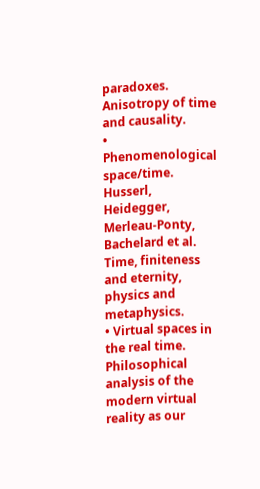paradoxes. Anisotropy of time and causality.
• Phenomenological space/time. Husserl, Heidegger, Merleau-Ponty, Bachelard et al. Time, finiteness and eternity, physics and metaphysics.
• Virtual spaces in the real time. Philosophical analysis of the modern virtual reality as our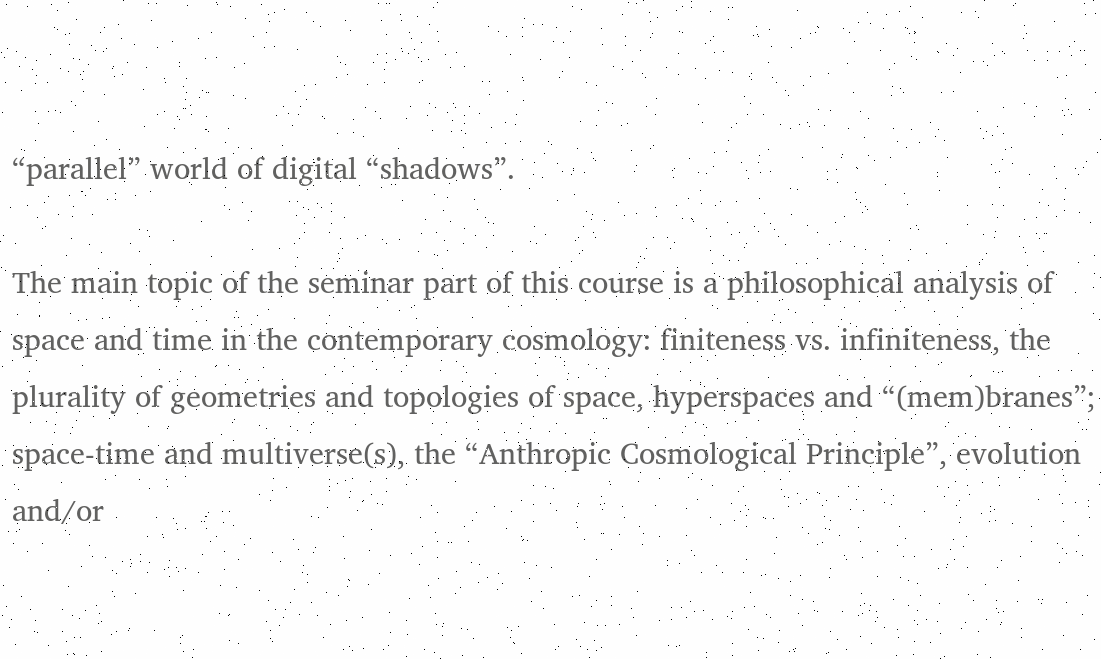“parallel” world of digital “shadows”.

The main topic of the seminar part of this course is a philosophical analysis of space and time in the contemporary cosmology: finiteness vs. infiniteness, the plurality of geometries and topologies of space, hyperspaces and “(mem)branes”; space-time and multiverse(s), the “Anthropic Cosmological Principle”, evolution and/or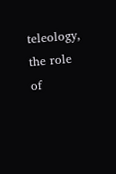teleology, the role of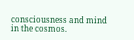consciousness and mind in the cosmos.